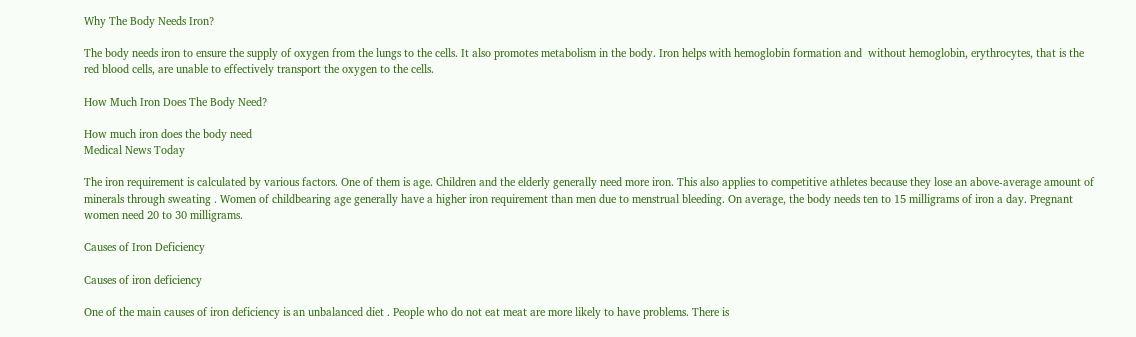Why The Body Needs Iron?

The body needs iron to ensure the supply of oxygen from the lungs to the cells. It also promotes metabolism in the body. Iron helps with hemoglobin formation and  without hemoglobin, erythrocytes, that is the red blood cells, are unable to effectively transport the oxygen to the cells.

How Much Iron Does The Body Need?

How much iron does the body need
Medical News Today

The iron requirement is calculated by various factors. One of them is age. Children and the elderly generally need more iron. This also applies to competitive athletes because they lose an above-average amount of minerals through sweating . Women of childbearing age generally have a higher iron requirement than men due to menstrual bleeding. On average, the body needs ten to 15 milligrams of iron a day. Pregnant women need 20 to 30 milligrams.

Causes of Iron Deficiency

Causes of iron deficiency

One of the main causes of iron deficiency is an unbalanced diet . People who do not eat meat are more likely to have problems. There is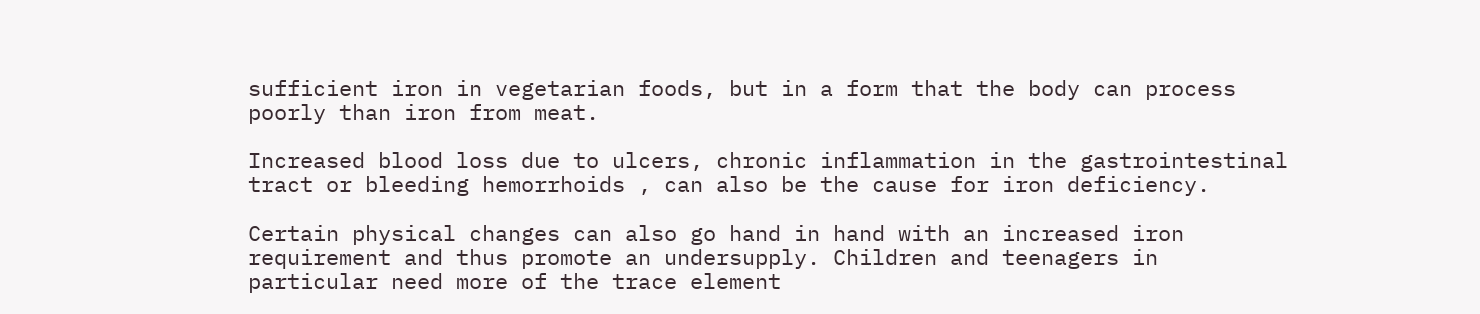sufficient iron in vegetarian foods, but in a form that the body can process poorly than iron from meat.

Increased blood loss due to ulcers, chronic inflammation in the gastrointestinal tract or bleeding hemorrhoids , can also be the cause for iron deficiency.

Certain physical changes can also go hand in hand with an increased iron requirement and thus promote an undersupply. Children and teenagers in particular need more of the trace element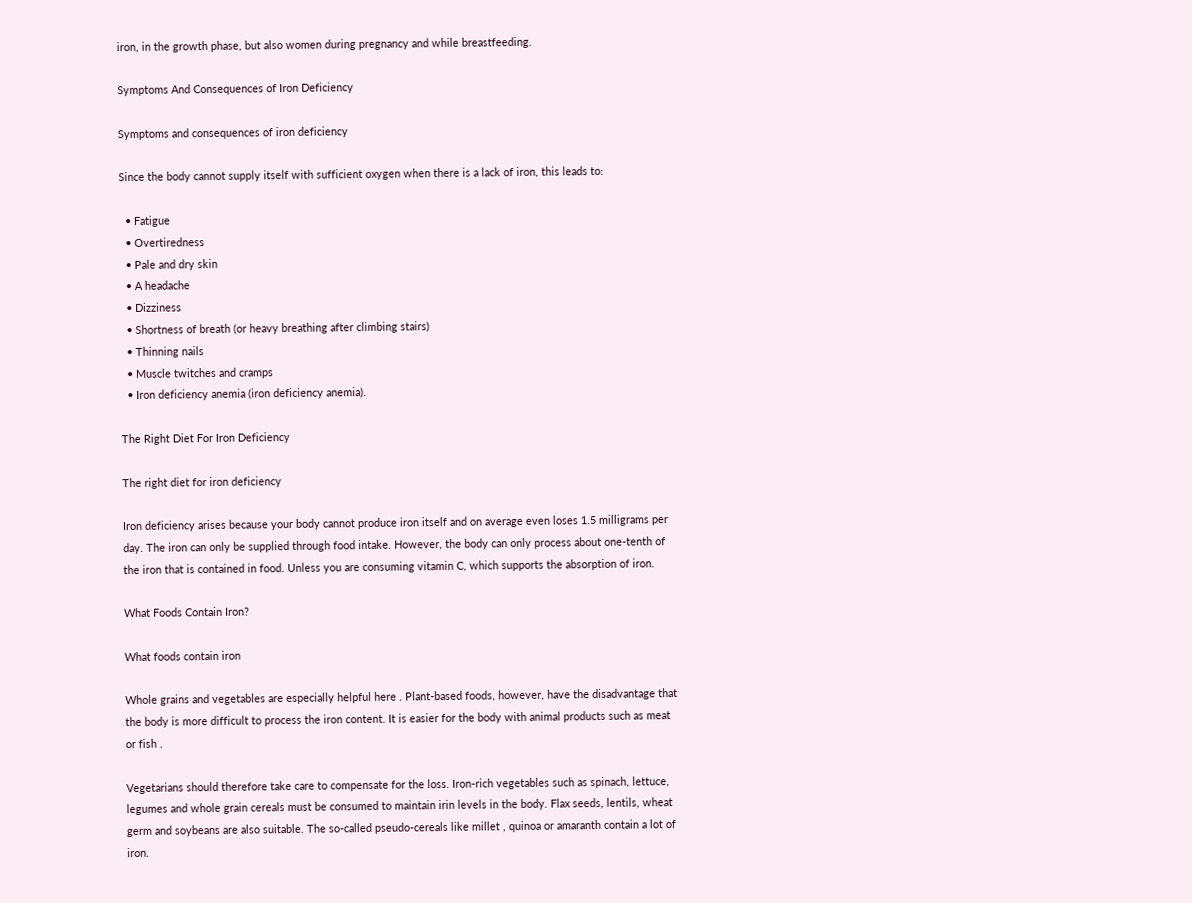iron, in the growth phase, but also women during pregnancy and while breastfeeding.

Symptoms And Consequences of Iron Deficiency

Symptoms and consequences of iron deficiency

Since the body cannot supply itself with sufficient oxygen when there is a lack of iron, this leads to:

  • Fatigue
  • Overtiredness
  • Pale and dry skin
  • A headache
  • Dizziness
  • Shortness of breath (or heavy breathing after climbing stairs)
  • Thinning nails
  • Muscle twitches and cramps
  • Iron deficiency anemia (iron deficiency anemia).

The Right Diet For Iron Deficiency

The right diet for iron deficiency

Iron deficiency arises because your body cannot produce iron itself and on average even loses 1.5 milligrams per day. The iron can only be supplied through food intake. However, the body can only process about one-tenth of the iron that is contained in food. Unless you are consuming vitamin C, which supports the absorption of iron.

What Foods Contain Iron?

What foods contain iron

Whole grains and vegetables are especially helpful here . Plant-based foods, however, have the disadvantage that the body is more difficult to process the iron content. It is easier for the body with animal products such as meat or fish .

Vegetarians should therefore take care to compensate for the loss. Iron-rich vegetables such as spinach, lettuce, legumes and whole grain cereals must be consumed to maintain irin levels in the body. Flax seeds, lentils, wheat germ and soybeans are also suitable. The so-called pseudo-cereals like millet , quinoa or amaranth contain a lot of iron.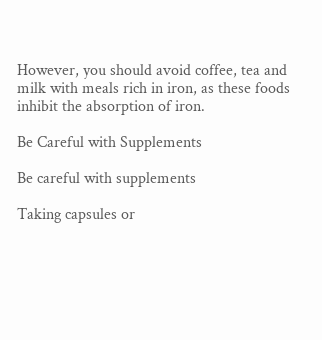However, you should avoid coffee, tea and milk with meals rich in iron, as these foods inhibit the absorption of iron.

Be Careful with Supplements

Be careful with supplements

Taking capsules or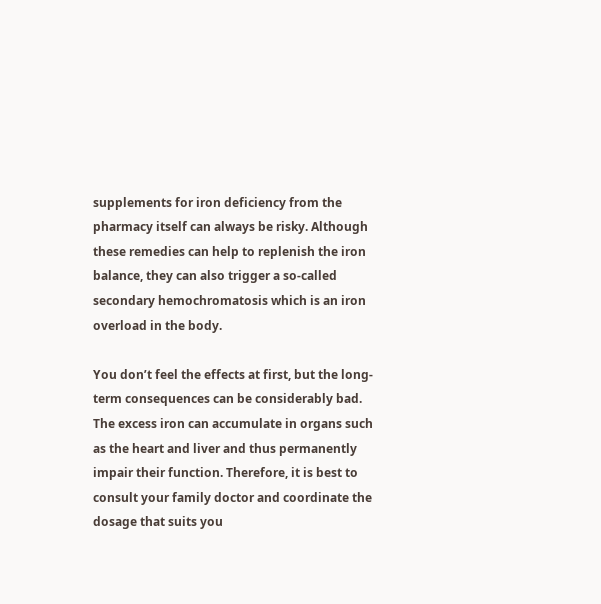supplements for iron deficiency from the pharmacy itself can always be risky. Although these remedies can help to replenish the iron balance, they can also trigger a so-called secondary hemochromatosis which is an iron overload in the body.

You don’t feel the effects at first, but the long-term consequences can be considerably bad. The excess iron can accumulate in organs such as the heart and liver and thus permanently impair their function. Therefore, it is best to consult your family doctor and coordinate the dosage that suits you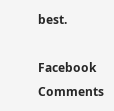best.

Facebook Comments